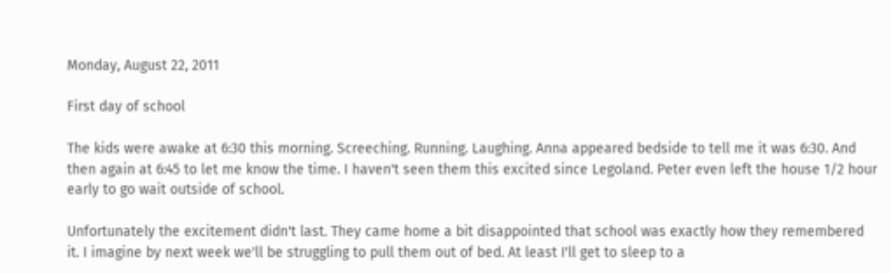Monday, August 22, 2011

First day of school

The kids were awake at 6:30 this morning. Screeching. Running. Laughing. Anna appeared bedside to tell me it was 6:30. And then again at 6:45 to let me know the time. I haven't seen them this excited since Legoland. Peter even left the house 1/2 hour early to go wait outside of school.

Unfortunately the excitement didn't last. They came home a bit disappointed that school was exactly how they remembered it. I imagine by next week we'll be struggling to pull them out of bed. At least I'll get to sleep to a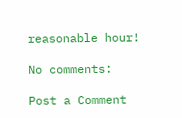reasonable hour!

No comments:

Post a Comment